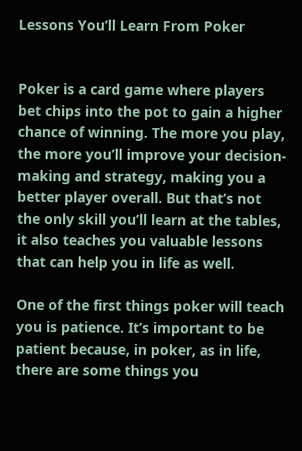Lessons You’ll Learn From Poker


Poker is a card game where players bet chips into the pot to gain a higher chance of winning. The more you play, the more you’ll improve your decision-making and strategy, making you a better player overall. But that’s not the only skill you’ll learn at the tables, it also teaches you valuable lessons that can help you in life as well.

One of the first things poker will teach you is patience. It’s important to be patient because, in poker, as in life, there are some things you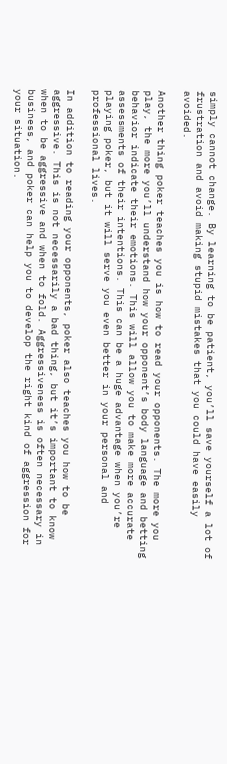simply cannot change. By learning to be patient, you’ll save yourself a lot of frustration and avoid making stupid mistakes that you could have easily avoided.

Another thing poker teaches you is how to read your opponents. The more you play, the more you’ll understand how your opponent’s body language and betting behavior indicate their emotions. This will allow you to make more accurate assessments of their intentions. This can be a huge advantage when you’re playing poker, but it will serve you even better in your personal and professional lives.

In addition to reading your opponents, poker also teaches you how to be aggressive. This is not necessarily a bad thing, but it’s important to know when to be aggressive and when to fold. Aggressiveness is often necessary in business, and poker can help you to develop the right kind of aggression for your situation.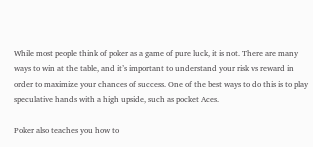While most people think of poker as a game of pure luck, it is not. There are many ways to win at the table, and it’s important to understand your risk vs reward in order to maximize your chances of success. One of the best ways to do this is to play speculative hands with a high upside, such as pocket Aces.

Poker also teaches you how to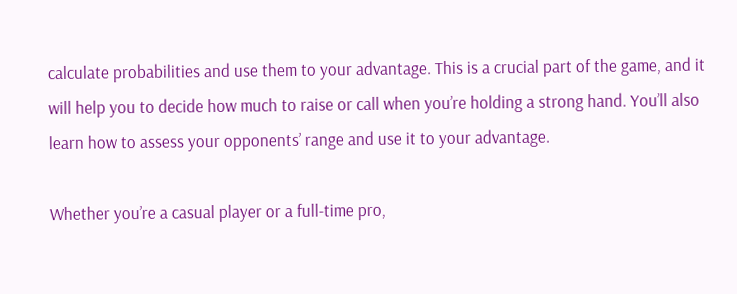calculate probabilities and use them to your advantage. This is a crucial part of the game, and it will help you to decide how much to raise or call when you’re holding a strong hand. You’ll also learn how to assess your opponents’ range and use it to your advantage.

Whether you’re a casual player or a full-time pro,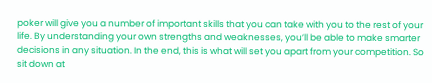poker will give you a number of important skills that you can take with you to the rest of your life. By understanding your own strengths and weaknesses, you’ll be able to make smarter decisions in any situation. In the end, this is what will set you apart from your competition. So sit down at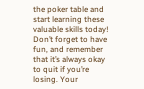the poker table and start learning these valuable skills today! Don’t forget to have fun, and remember that it’s always okay to quit if you’re losing. Your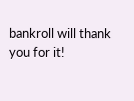bankroll will thank you for it!